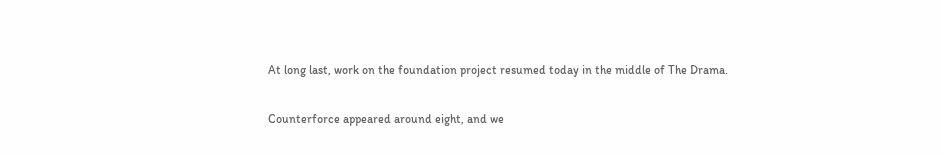At long last, work on the foundation project resumed today in the middle of The Drama.

Counterforce appeared around eight, and we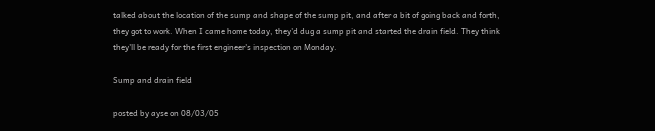talked about the location of the sump and shape of the sump pit, and after a bit of going back and forth, they got to work. When I came home today, they'd dug a sump pit and started the drain field. They think they'll be ready for the first engineer's inspection on Monday.

Sump and drain field

posted by ayse on 08/03/05